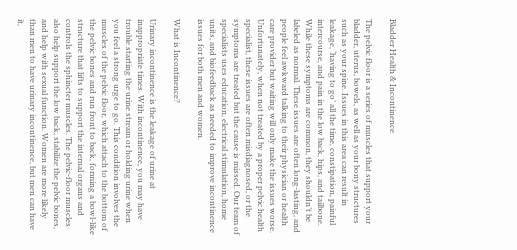Bladder Health & Incontinence

The pelvic floor is a series of muscles that support your bladder, uterus, bowels, as well as your bony structures such as your spine. Issues in this area can result in leakage, ‘having to go’ all the time, constipation, painful intercourse, and pain in the low back, hips, and tailbone. While these symptoms are common, they shouldn’t be labeled as normal. These issues are often long-lasting, and people feel awkward talking to their physician or health care provider but waiting will only make the issues worse. Unfortunately, when not treated by a proper pelvic health specialist, these issues are often misdiagnosed, or the symptoms are treated but the cause is missed. Our team of specialists uses education, electrical stimulation, home units, and biofeedback as needed to improve incontinence issues for both men and women.

What is Incontinence?

Urinary incontinence is the leakage of urine at inappropriate times. With incontinence, you may have trouble starting the urine stream or holding urine when you feel a strong urge to go. This condition involves the muscles of the pelvic floor, which attach to the bottom of the pelvic bones and run front to back, forming a bowl-like structure that lifts to support the internal organs and controls the sphincter muscles. The pelvic-floor muscles also help support the low back, stabilize the pelvic bones, and help with sexual function. Women are more likely than men to have urinary incontinence, but men can have it,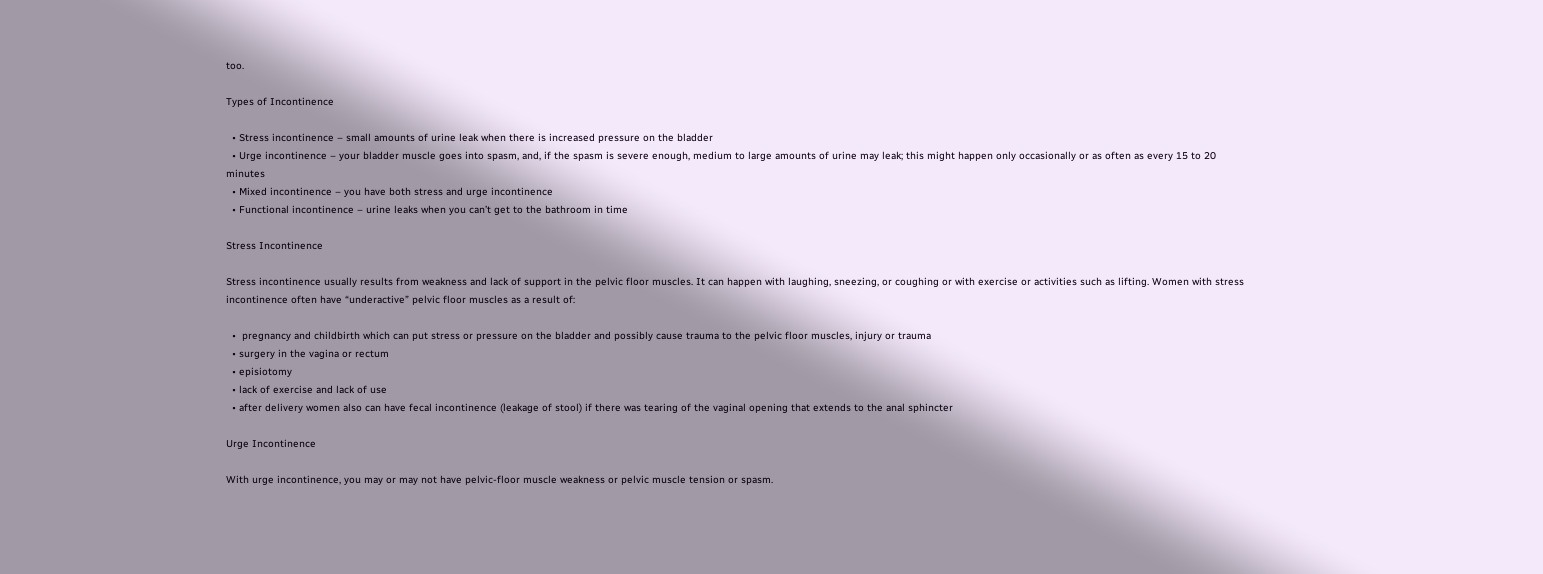too.

Types of Incontinence

  • Stress incontinence – small amounts of urine leak when there is increased pressure on the bladder
  • Urge incontinence – your bladder muscle goes into spasm, and, if the spasm is severe enough, medium to large amounts of urine may leak; this might happen only occasionally or as often as every 15 to 20 minutes
  • Mixed incontinence – you have both stress and urge incontinence
  • Functional incontinence – urine leaks when you can’t get to the bathroom in time

Stress Incontinence

Stress incontinence usually results from weakness and lack of support in the pelvic floor muscles. It can happen with laughing, sneezing, or coughing or with exercise or activities such as lifting. Women with stress incontinence often have “underactive” pelvic floor muscles as a result of:

  •  pregnancy and childbirth which can put stress or pressure on the bladder and possibly cause trauma to the pelvic floor muscles, injury or trauma
  • surgery in the vagina or rectum
  • episiotomy
  • lack of exercise and lack of use
  • after delivery women also can have fecal incontinence (leakage of stool) if there was tearing of the vaginal opening that extends to the anal sphincter

Urge Incontinence

With urge incontinence, you may or may not have pelvic-floor muscle weakness or pelvic muscle tension or spasm.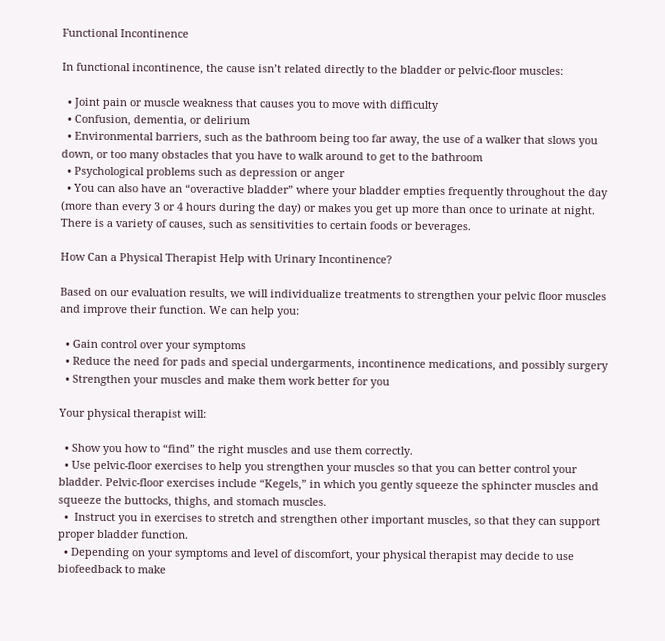Functional Incontinence

In functional incontinence, the cause isn’t related directly to the bladder or pelvic-floor muscles:

  • Joint pain or muscle weakness that causes you to move with difficulty
  • Confusion, dementia, or delirium
  • Environmental barriers, such as the bathroom being too far away, the use of a walker that slows you down, or too many obstacles that you have to walk around to get to the bathroom
  • Psychological problems such as depression or anger
  • You can also have an “overactive bladder” where your bladder empties frequently throughout the day (more than every 3 or 4 hours during the day) or makes you get up more than once to urinate at night. There is a variety of causes, such as sensitivities to certain foods or beverages.

How Can a Physical Therapist Help with Urinary Incontinence?

Based on our evaluation results, we will individualize treatments to strengthen your pelvic floor muscles and improve their function. We can help you:

  • Gain control over your symptoms
  • Reduce the need for pads and special undergarments, incontinence medications, and possibly surgery
  • Strengthen your muscles and make them work better for you

Your physical therapist will:

  • Show you how to “find” the right muscles and use them correctly.
  • Use pelvic-floor exercises to help you strengthen your muscles so that you can better control your bladder. Pelvic-floor exercises include “Kegels,” in which you gently squeeze the sphincter muscles and squeeze the buttocks, thighs, and stomach muscles.
  •  Instruct you in exercises to stretch and strengthen other important muscles, so that they can support proper bladder function.
  • Depending on your symptoms and level of discomfort, your physical therapist may decide to use biofeedback to make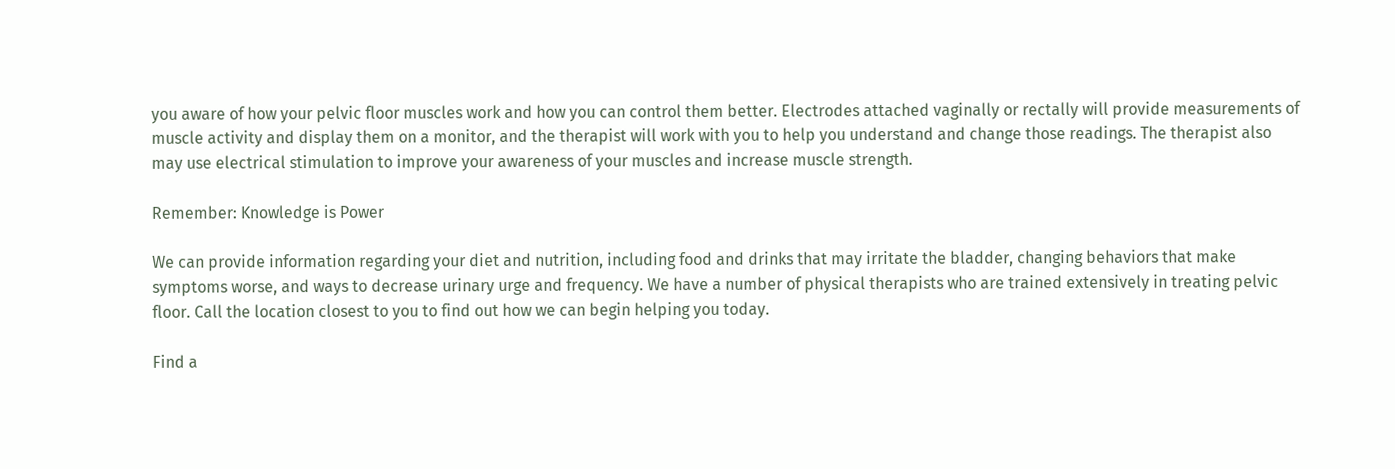you aware of how your pelvic floor muscles work and how you can control them better. Electrodes attached vaginally or rectally will provide measurements of muscle activity and display them on a monitor, and the therapist will work with you to help you understand and change those readings. The therapist also may use electrical stimulation to improve your awareness of your muscles and increase muscle strength.

Remember: Knowledge is Power

We can provide information regarding your diet and nutrition, including food and drinks that may irritate the bladder, changing behaviors that make symptoms worse, and ways to decrease urinary urge and frequency. We have a number of physical therapists who are trained extensively in treating pelvic floor. Call the location closest to you to find out how we can begin helping you today.

Find a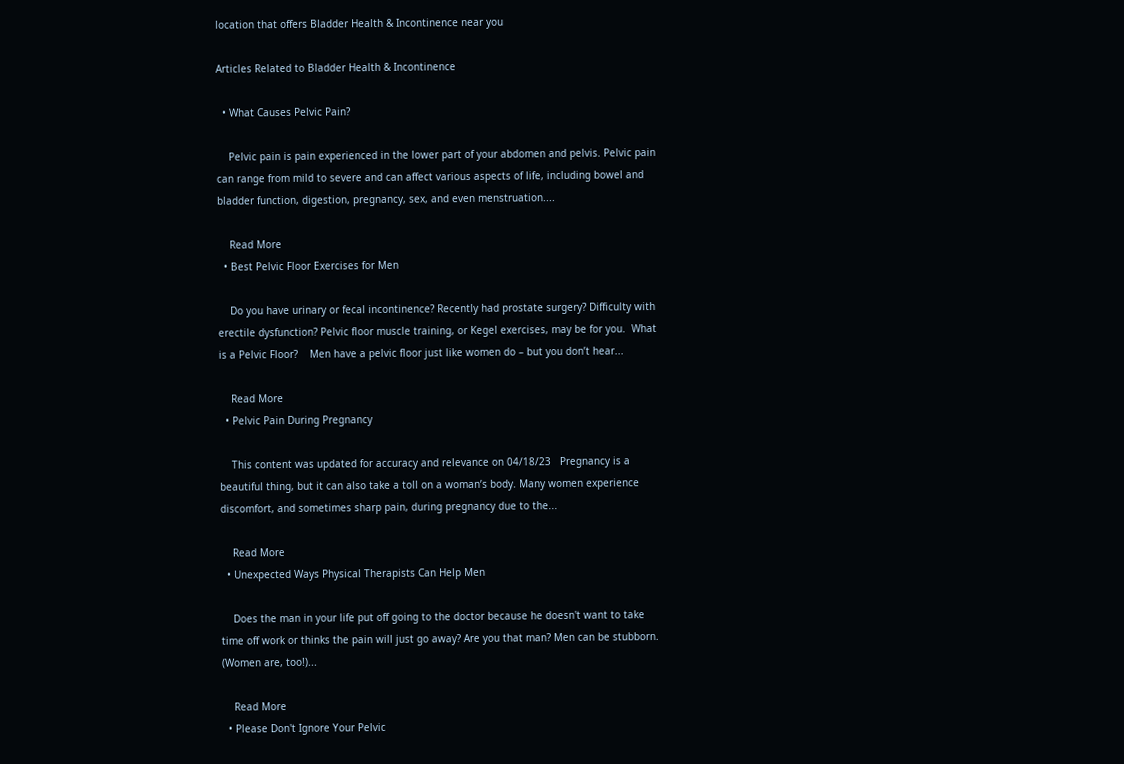location that offers Bladder Health & Incontinence near you

Articles Related to Bladder Health & Incontinence

  • What Causes Pelvic Pain?

    Pelvic pain is pain experienced in the lower part of your abdomen and pelvis. Pelvic pain can range from mild to severe and can affect various aspects of life, including bowel and bladder function, digestion, pregnancy, sex, and even menstruation....

    Read More
  • Best Pelvic Floor Exercises for Men

    Do you have urinary or fecal incontinence? Recently had prostate surgery? Difficulty with erectile dysfunction? Pelvic floor muscle training, or Kegel exercises, may be for you.  What is a Pelvic Floor?    Men have a pelvic floor just like women do – but you don’t hear...

    Read More
  • Pelvic Pain During Pregnancy

    This content was updated for accuracy and relevance on 04/18/23   Pregnancy is a beautiful thing, but it can also take a toll on a woman’s body. Many women experience discomfort, and sometimes sharp pain, during pregnancy due to the...

    Read More
  • Unexpected Ways Physical Therapists Can Help Men

    Does the man in your life put off going to the doctor because he doesn't want to take time off work or thinks the pain will just go away? Are you that man? Men can be stubborn. (Women are, too!)...

    Read More
  • Please Don't Ignore Your Pelvic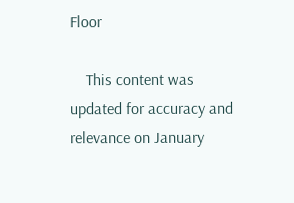Floor

    This content was updated for accuracy and relevance on January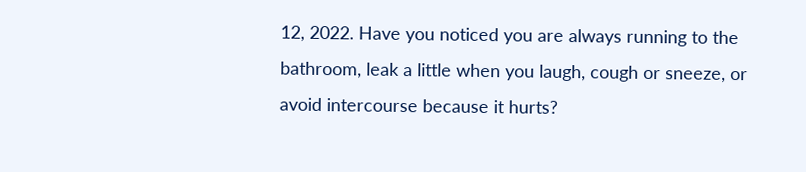12, 2022. Have you noticed you are always running to the bathroom, leak a little when you laugh, cough or sneeze, or avoid intercourse because it hurts?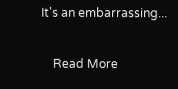It's an embarrassing...

    Read More